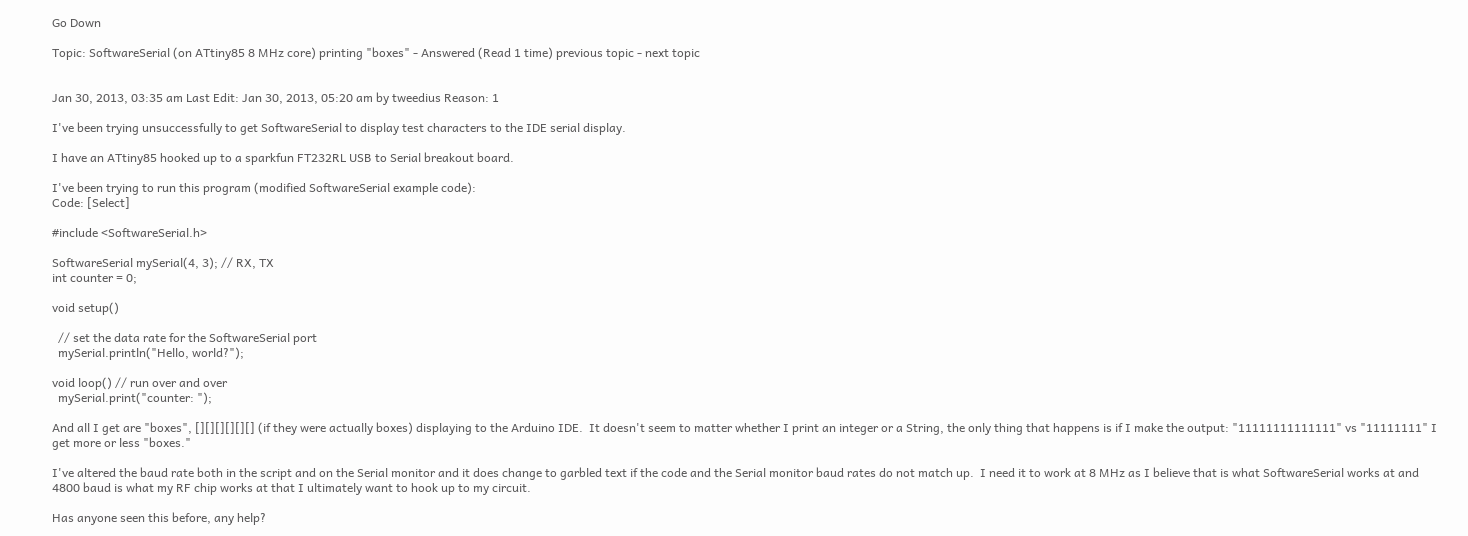Go Down

Topic: SoftwareSerial (on ATtiny85 8 MHz core) printing "boxes" - Answered (Read 1 time) previous topic - next topic


Jan 30, 2013, 03:35 am Last Edit: Jan 30, 2013, 05:20 am by tweedius Reason: 1

I've been trying unsuccessfully to get SoftwareSerial to display test characters to the IDE serial display.

I have an ATtiny85 hooked up to a sparkfun FT232RL USB to Serial breakout board.

I've been trying to run this program (modified SoftwareSerial example code):
Code: [Select]

#include <SoftwareSerial.h>

SoftwareSerial mySerial(4, 3); // RX, TX
int counter = 0;

void setup()

  // set the data rate for the SoftwareSerial port
  mySerial.println("Hello, world?");

void loop() // run over and over
  mySerial.print("counter: ");

And all I get are "boxes", [][][][][][] (if they were actually boxes) displaying to the Arduino IDE.  It doesn't seem to matter whether I print an integer or a String, the only thing that happens is if I make the output: "11111111111111" vs "11111111" I get more or less "boxes."

I've altered the baud rate both in the script and on the Serial monitor and it does change to garbled text if the code and the Serial monitor baud rates do not match up.  I need it to work at 8 MHz as I believe that is what SoftwareSerial works at and 4800 baud is what my RF chip works at that I ultimately want to hook up to my circuit.

Has anyone seen this before, any help?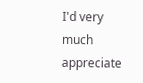I'd very much appreciate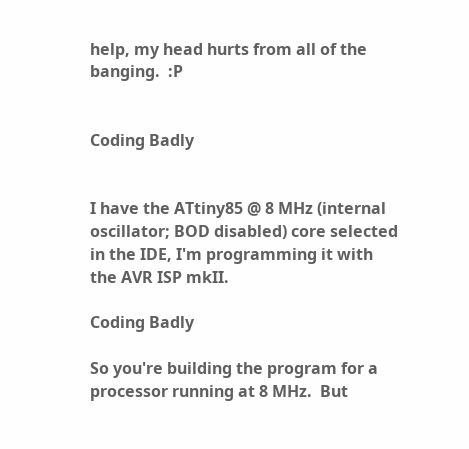help, my head hurts from all of the banging.  :P


Coding Badly


I have the ATtiny85 @ 8 MHz (internal oscillator; BOD disabled) core selected in the IDE, I'm programming it with the AVR ISP mkII.

Coding Badly

So you're building the program for a processor running at 8 MHz.  But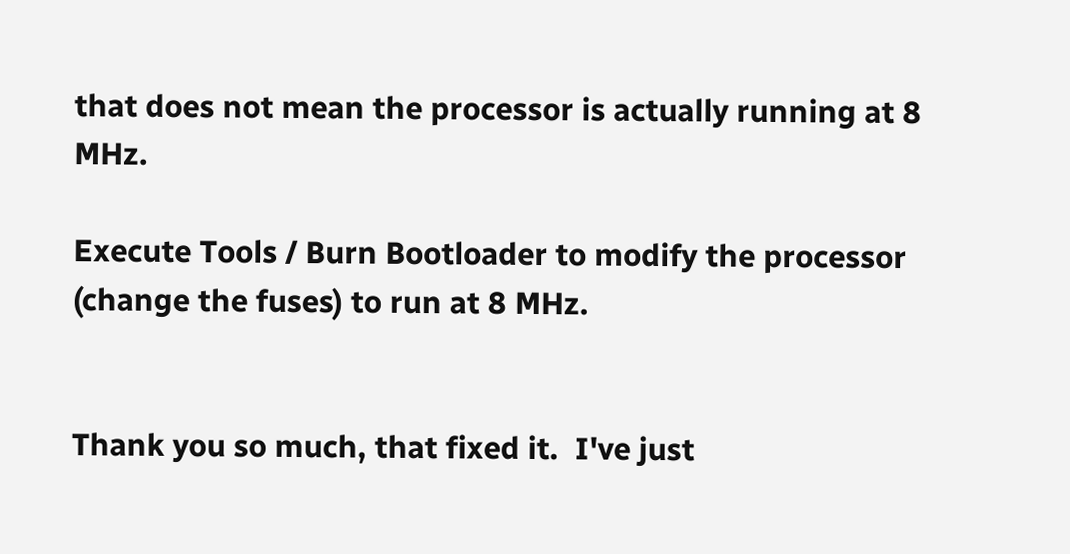that does not mean the processor is actually running at 8 MHz.

Execute Tools / Burn Bootloader to modify the processor (change the fuses) to run at 8 MHz.


Thank you so much, that fixed it.  I've just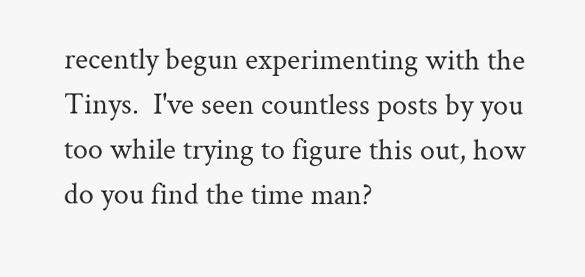recently begun experimenting with the Tinys.  I've seen countless posts by you too while trying to figure this out, how do you find the time man?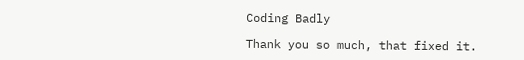Coding Badly

Thank you so much, that fixed it.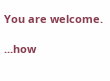You are welcome.

...how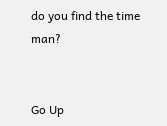do you find the time man?


Go Up